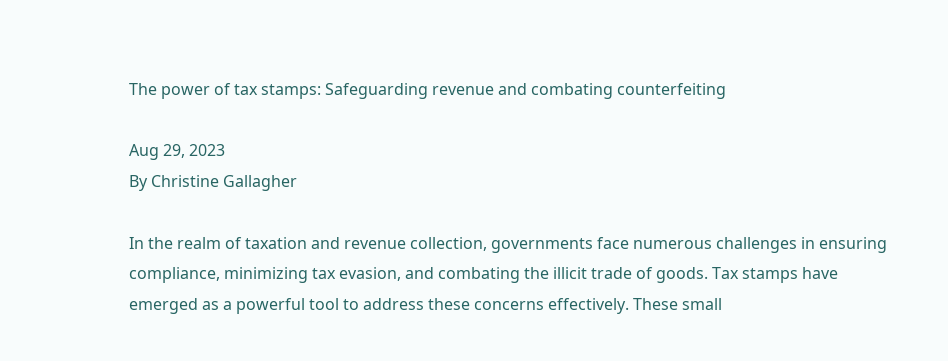The power of tax stamps: Safeguarding revenue and combating counterfeiting

Aug 29, 2023
By Christine Gallagher

In the realm of taxation and revenue collection, governments face numerous challenges in ensuring compliance, minimizing tax evasion, and combating the illicit trade of goods. Tax stamps have emerged as a powerful tool to address these concerns effectively. These small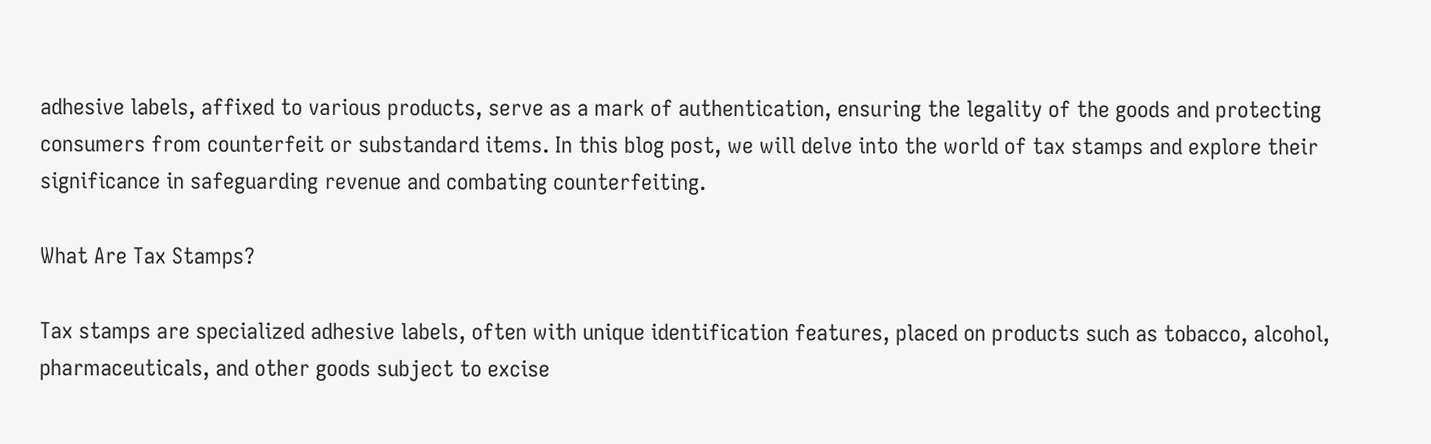adhesive labels, affixed to various products, serve as a mark of authentication, ensuring the legality of the goods and protecting consumers from counterfeit or substandard items. In this blog post, we will delve into the world of tax stamps and explore their significance in safeguarding revenue and combating counterfeiting.

What Are Tax Stamps?

Tax stamps are specialized adhesive labels, often with unique identification features, placed on products such as tobacco, alcohol, pharmaceuticals, and other goods subject to excise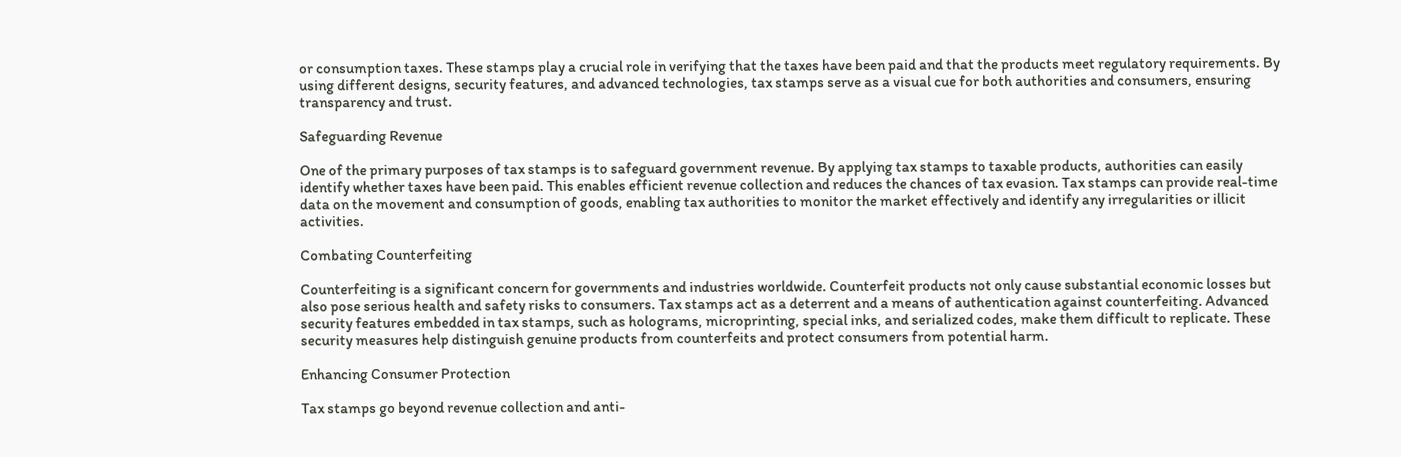or consumption taxes. These stamps play a crucial role in verifying that the taxes have been paid and that the products meet regulatory requirements. By using different designs, security features, and advanced technologies, tax stamps serve as a visual cue for both authorities and consumers, ensuring transparency and trust.

Safeguarding Revenue

One of the primary purposes of tax stamps is to safeguard government revenue. By applying tax stamps to taxable products, authorities can easily identify whether taxes have been paid. This enables efficient revenue collection and reduces the chances of tax evasion. Tax stamps can provide real-time data on the movement and consumption of goods, enabling tax authorities to monitor the market effectively and identify any irregularities or illicit activities.

Combating Counterfeiting

Counterfeiting is a significant concern for governments and industries worldwide. Counterfeit products not only cause substantial economic losses but also pose serious health and safety risks to consumers. Tax stamps act as a deterrent and a means of authentication against counterfeiting. Advanced security features embedded in tax stamps, such as holograms, microprinting, special inks, and serialized codes, make them difficult to replicate. These security measures help distinguish genuine products from counterfeits and protect consumers from potential harm.

Enhancing Consumer Protection

Tax stamps go beyond revenue collection and anti-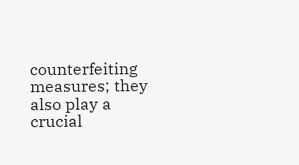counterfeiting measures; they also play a crucial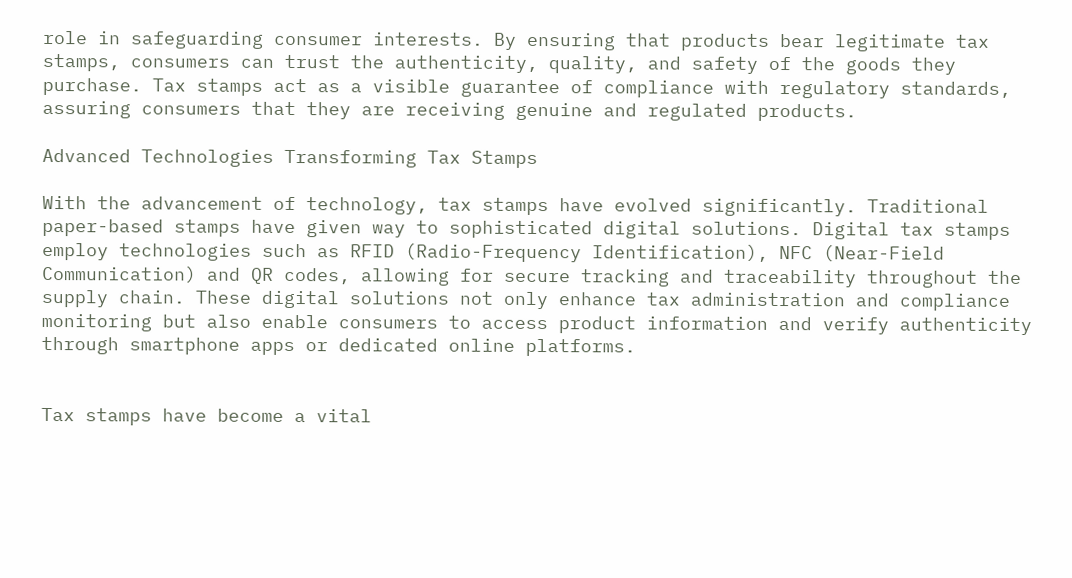role in safeguarding consumer interests. By ensuring that products bear legitimate tax stamps, consumers can trust the authenticity, quality, and safety of the goods they purchase. Tax stamps act as a visible guarantee of compliance with regulatory standards, assuring consumers that they are receiving genuine and regulated products.

Advanced Technologies Transforming Tax Stamps

With the advancement of technology, tax stamps have evolved significantly. Traditional paper-based stamps have given way to sophisticated digital solutions. Digital tax stamps employ technologies such as RFID (Radio-Frequency Identification), NFC (Near-Field Communication) and QR codes, allowing for secure tracking and traceability throughout the supply chain. These digital solutions not only enhance tax administration and compliance monitoring but also enable consumers to access product information and verify authenticity through smartphone apps or dedicated online platforms.


Tax stamps have become a vital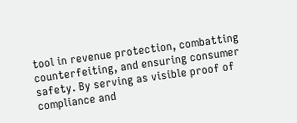tool in revenue protection, combatting counterfeiting, and ensuring consumer safety. By serving as visible proof of compliance and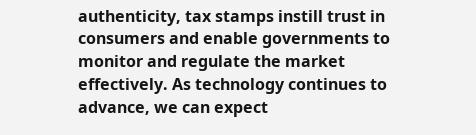authenticity, tax stamps instill trust in consumers and enable governments to monitor and regulate the market effectively. As technology continues to advance, we can expect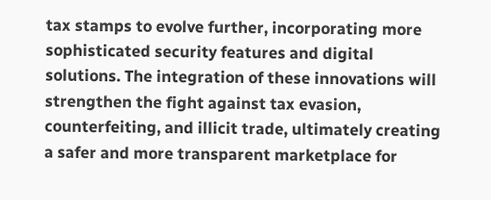tax stamps to evolve further, incorporating more sophisticated security features and digital solutions. The integration of these innovations will strengthen the fight against tax evasion, counterfeiting, and illicit trade, ultimately creating a safer and more transparent marketplace for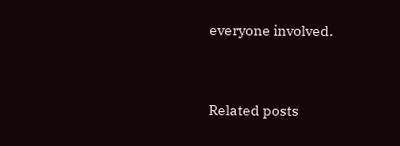everyone involved.



Related posts